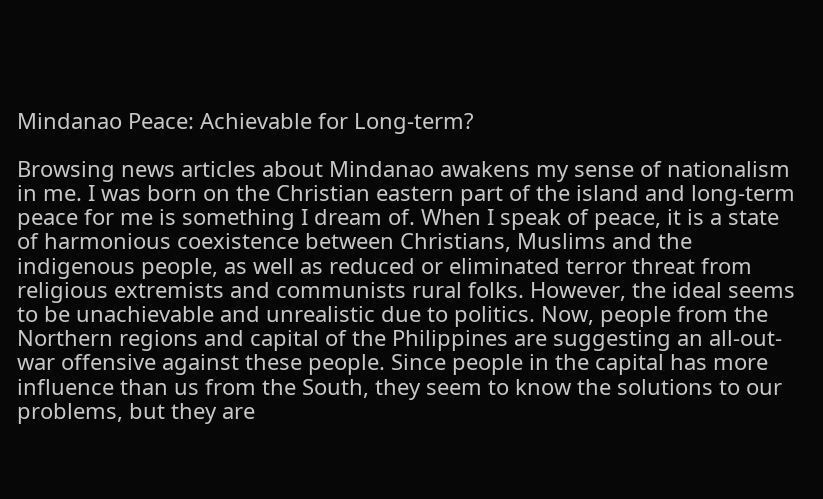Mindanao Peace: Achievable for Long-term?

Browsing news articles about Mindanao awakens my sense of nationalism in me. I was born on the Christian eastern part of the island and long-term peace for me is something I dream of. When I speak of peace, it is a state of harmonious coexistence between Christians, Muslims and the indigenous people, as well as reduced or eliminated terror threat from religious extremists and communists rural folks. However, the ideal seems to be unachievable and unrealistic due to politics. Now, people from the Northern regions and capital of the Philippines are suggesting an all-out-war offensive against these people. Since people in the capital has more influence than us from the South, they seem to know the solutions to our problems, but they are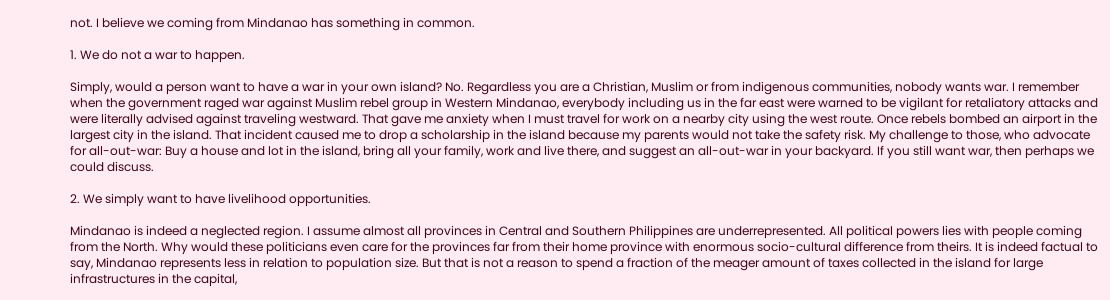not. I believe we coming from Mindanao has something in common.

1. We do not a war to happen.

Simply, would a person want to have a war in your own island? No. Regardless you are a Christian, Muslim or from indigenous communities, nobody wants war. I remember when the government raged war against Muslim rebel group in Western Mindanao, everybody including us in the far east were warned to be vigilant for retaliatory attacks and were literally advised against traveling westward. That gave me anxiety when I must travel for work on a nearby city using the west route. Once rebels bombed an airport in the largest city in the island. That incident caused me to drop a scholarship in the island because my parents would not take the safety risk. My challenge to those, who advocate for all-out-war: Buy a house and lot in the island, bring all your family, work and live there, and suggest an all-out-war in your backyard. If you still want war, then perhaps we could discuss.

2. We simply want to have livelihood opportunities.

Mindanao is indeed a neglected region. I assume almost all provinces in Central and Southern Philippines are underrepresented. All political powers lies with people coming from the North. Why would these politicians even care for the provinces far from their home province with enormous socio-cultural difference from theirs. It is indeed factual to say, Mindanao represents less in relation to population size. But that is not a reason to spend a fraction of the meager amount of taxes collected in the island for large infrastructures in the capital,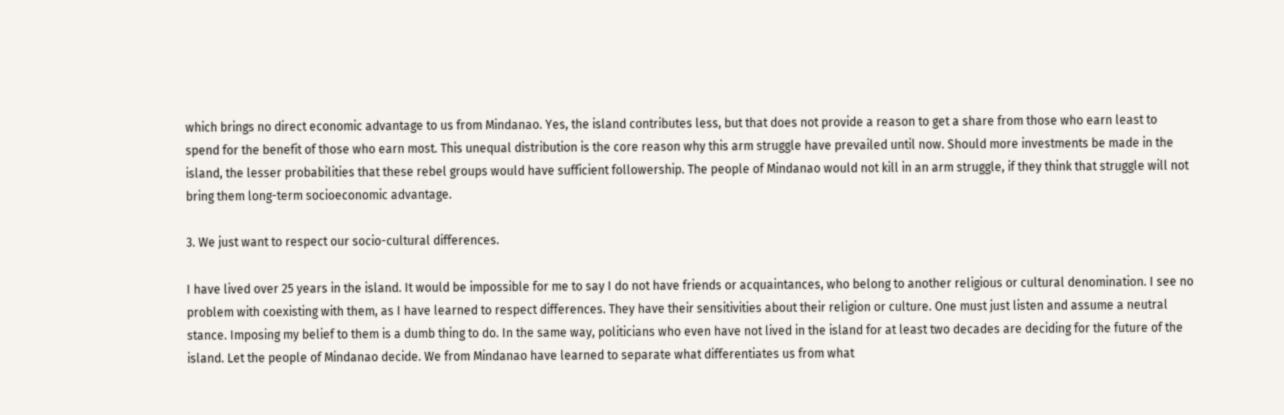which brings no direct economic advantage to us from Mindanao. Yes, the island contributes less, but that does not provide a reason to get a share from those who earn least to spend for the benefit of those who earn most. This unequal distribution is the core reason why this arm struggle have prevailed until now. Should more investments be made in the island, the lesser probabilities that these rebel groups would have sufficient followership. The people of Mindanao would not kill in an arm struggle, if they think that struggle will not bring them long-term socioeconomic advantage.

3. We just want to respect our socio-cultural differences.

I have lived over 25 years in the island. It would be impossible for me to say I do not have friends or acquaintances, who belong to another religious or cultural denomination. I see no problem with coexisting with them, as I have learned to respect differences. They have their sensitivities about their religion or culture. One must just listen and assume a neutral stance. Imposing my belief to them is a dumb thing to do. In the same way, politicians who even have not lived in the island for at least two decades are deciding for the future of the island. Let the people of Mindanao decide. We from Mindanao have learned to separate what differentiates us from what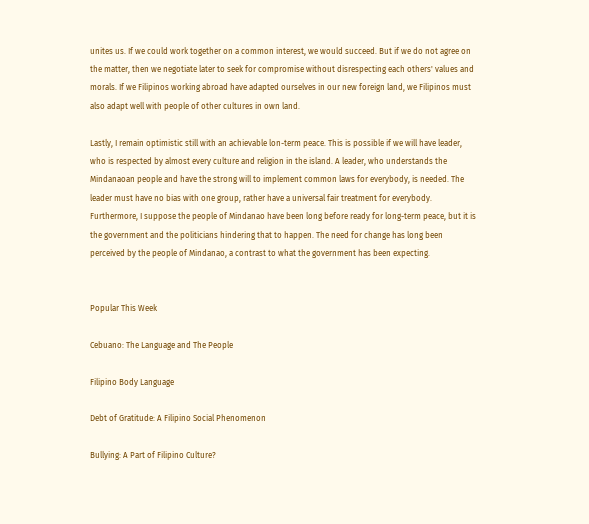unites us. If we could work together on a common interest, we would succeed. But if we do not agree on the matter, then we negotiate later to seek for compromise without disrespecting each others' values and morals. If we Filipinos working abroad have adapted ourselves in our new foreign land, we Filipinos must also adapt well with people of other cultures in own land.

Lastly, I remain optimistic still with an achievable lon-term peace. This is possible if we will have leader, who is respected by almost every culture and religion in the island. A leader, who understands the Mindanaoan people and have the strong will to implement common laws for everybody, is needed. The leader must have no bias with one group, rather have a universal fair treatment for everybody. Furthermore, I suppose the people of Mindanao have been long before ready for long-term peace, but it is the government and the politicians hindering that to happen. The need for change has long been perceived by the people of Mindanao, a contrast to what the government has been expecting.


Popular This Week

Cebuano: The Language and The People

Filipino Body Language

Debt of Gratitude: A Filipino Social Phenomenon

Bullying: A Part of Filipino Culture?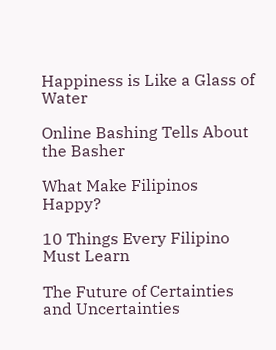Happiness is Like a Glass of Water

Online Bashing Tells About the Basher

What Make Filipinos Happy?

10 Things Every Filipino Must Learn

The Future of Certainties and Uncertainties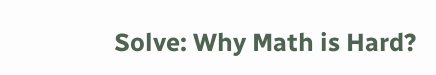Solve: Why Math is Hard?